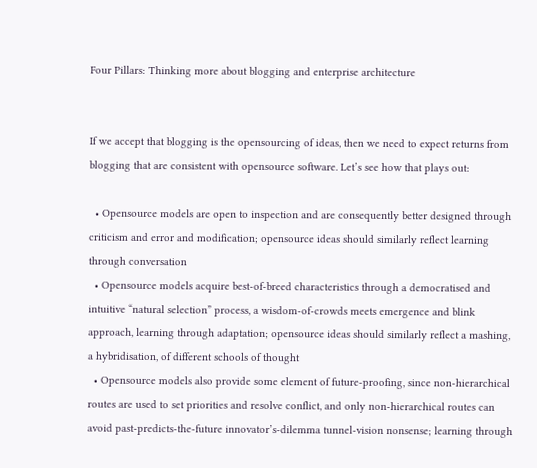Four Pillars: Thinking more about blogging and enterprise architecture


If we accept that blogging is the opensourcing of ideas, then we need to expect returns from blogging that are consistent with opensource software. Let’s see how that plays out:

  • Opensource models are open to inspection and are consequently better designed through criticism and error and modification; opensource ideas should similarly reflect learning through conversation
  • Opensource models acquire best-of-breed characteristics through a democratised and intuitive “natural selection” process, a wisdom-of-crowds meets emergence and blink approach, learning through adaptation; opensource ideas should similarly reflect a mashing, a hybridisation, of different schools of thought
  • Opensource models also provide some element of future-proofing, since non-hierarchical routes are used to set priorities and resolve conflict, and only non-hierarchical routes can avoid past-predicts-the-future innovator’s-dilemma tunnel-vision nonsense; learning through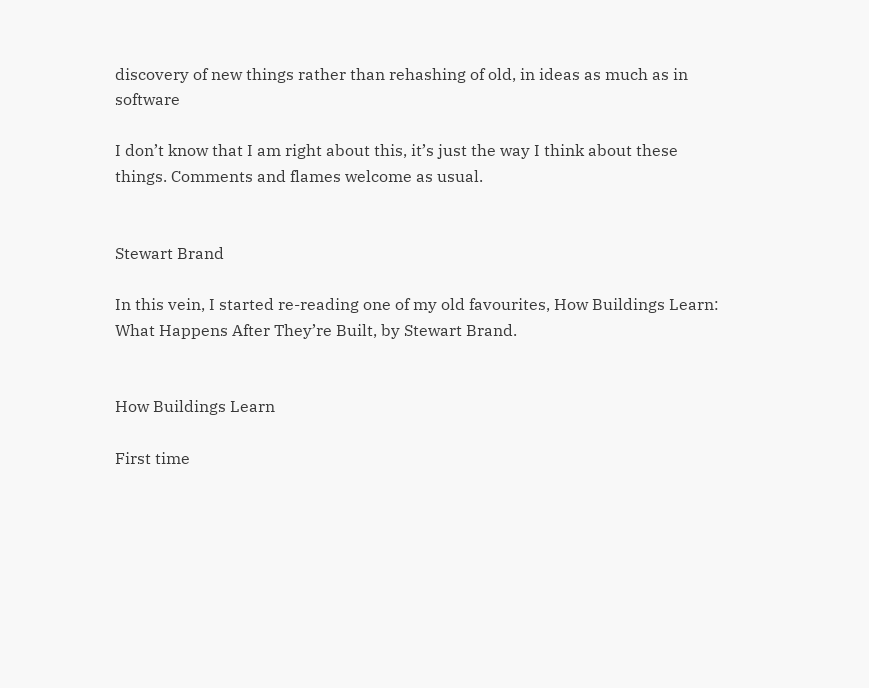discovery of new things rather than rehashing of old, in ideas as much as in software

I don’t know that I am right about this, it’s just the way I think about these things. Comments and flames welcome as usual.


Stewart Brand

In this vein, I started re-reading one of my old favourites, How Buildings Learn: What Happens After They’re Built, by Stewart Brand.


How Buildings Learn

First time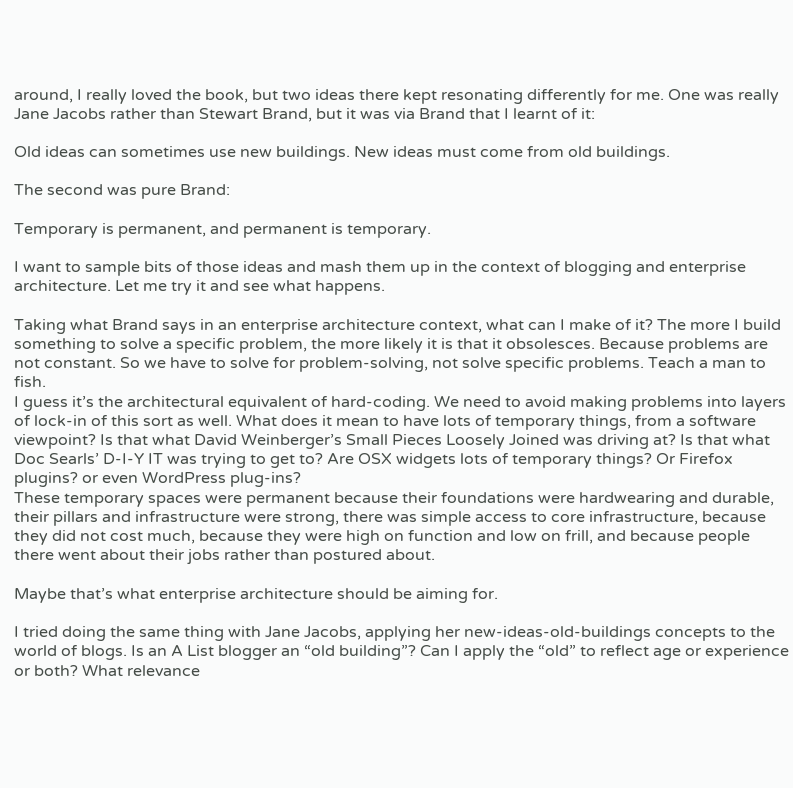around, I really loved the book, but two ideas there kept resonating differently for me. One was really Jane Jacobs rather than Stewart Brand, but it was via Brand that I learnt of it:

Old ideas can sometimes use new buildings. New ideas must come from old buildings.

The second was pure Brand:

Temporary is permanent, and permanent is temporary.

I want to sample bits of those ideas and mash them up in the context of blogging and enterprise architecture. Let me try it and see what happens.

Taking what Brand says in an enterprise architecture context, what can I make of it? The more I build something to solve a specific problem, the more likely it is that it obsolesces. Because problems are not constant. So we have to solve for problem-solving, not solve specific problems. Teach a man to fish.
I guess it’s the architectural equivalent of hard-coding. We need to avoid making problems into layers of lock-in of this sort as well. What does it mean to have lots of temporary things, from a software viewpoint? Is that what David Weinberger’s Small Pieces Loosely Joined was driving at? Is that what Doc Searls’ D-I-Y IT was trying to get to? Are OSX widgets lots of temporary things? Or Firefox plugins? or even WordPress plug-ins?
These temporary spaces were permanent because their foundations were hardwearing and durable, their pillars and infrastructure were strong, there was simple access to core infrastructure, because they did not cost much, because they were high on function and low on frill, and because people there went about their jobs rather than postured about.

Maybe that’s what enterprise architecture should be aiming for.

I tried doing the same thing with Jane Jacobs, applying her new-ideas-old-buildings concepts to the world of blogs. Is an A List blogger an “old building”? Can I apply the “old” to reflect age or experience or both? What relevance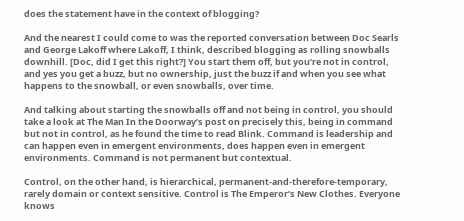does the statement have in the context of blogging?

And the nearest I could come to was the reported conversation between Doc Searls and George Lakoff where Lakoff, I think, described blogging as rolling snowballs downhill. [Doc, did I get this right?] You start them off, but you’re not in control, and yes you get a buzz, but no ownership, just the buzz if and when you see what happens to the snowball, or even snowballs, over time.

And talking about starting the snowballs off and not being in control, you should take a look at The Man In the Doorway’s post on precisely this, being in command but not in control, as he found the time to read Blink. Command is leadership and can happen even in emergent environments, does happen even in emergent environments. Command is not permanent but contextual.

Control, on the other hand, is hierarchical, permanent-and-therefore-temporary, rarely domain or context sensitive. Control is The Emperor’s New Clothes. Everyone knows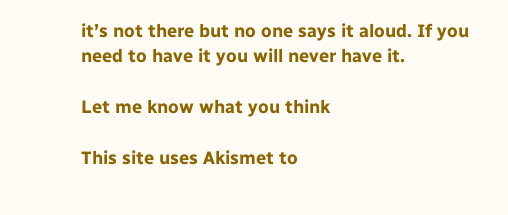it’s not there but no one says it aloud. If you need to have it you will never have it.

Let me know what you think

This site uses Akismet to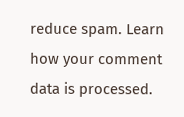reduce spam. Learn how your comment data is processed.